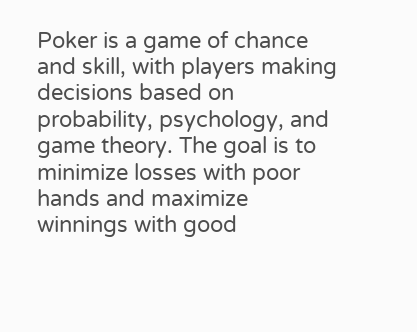Poker is a game of chance and skill, with players making decisions based on probability, psychology, and game theory. The goal is to minimize losses with poor hands and maximize winnings with good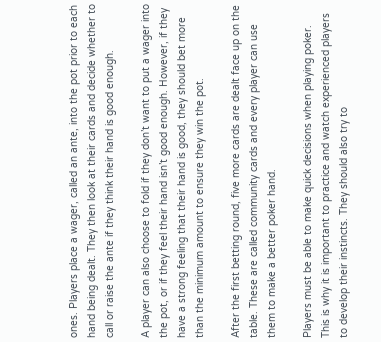ones. Players place a wager, called an ante, into the pot prior to each hand being dealt. They then look at their cards and decide whether to call or raise the ante if they think their hand is good enough.

A player can also choose to fold if they don’t want to put a wager into the pot, or if they feel their hand isn’t good enough. However, if they have a strong feeling that their hand is good, they should bet more than the minimum amount to ensure they win the pot.

After the first betting round, five more cards are dealt face up on the table. These are called community cards and every player can use them to make a better poker hand.

Players must be able to make quick decisions when playing poker. This is why it is important to practice and watch experienced players to develop their instincts. They should also try to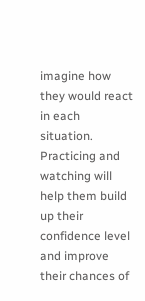imagine how they would react in each situation. Practicing and watching will help them build up their confidence level and improve their chances of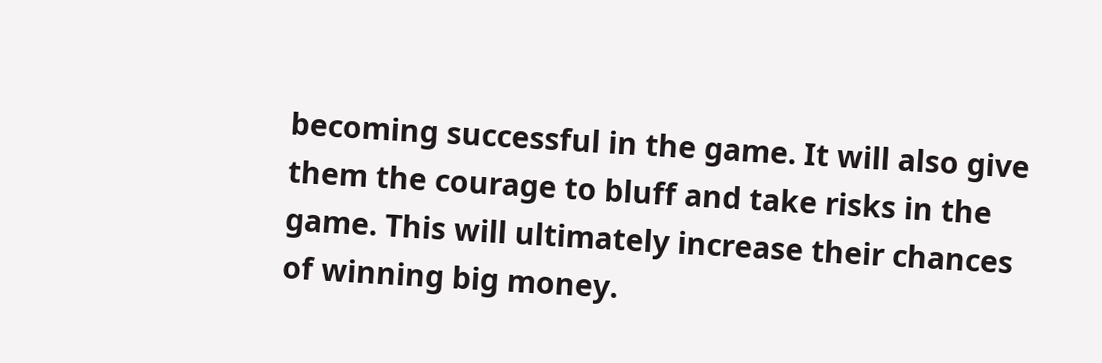becoming successful in the game. It will also give them the courage to bluff and take risks in the game. This will ultimately increase their chances of winning big money.